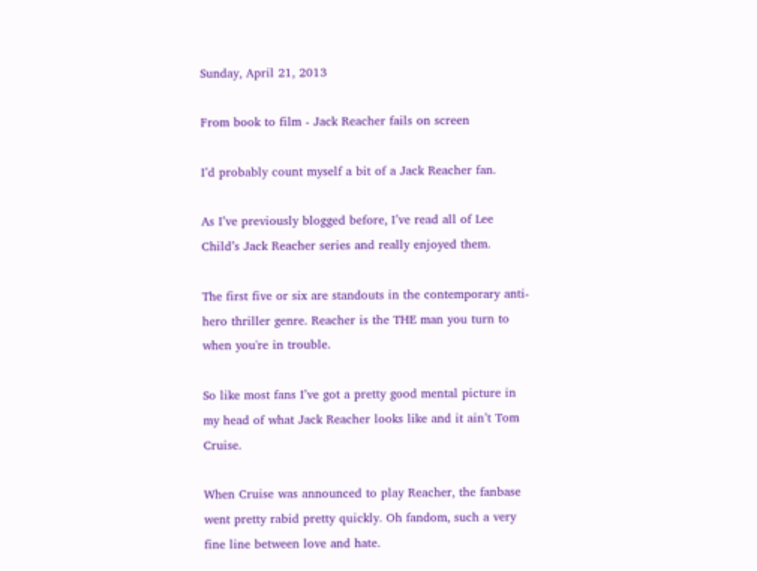Sunday, April 21, 2013

From book to film - Jack Reacher fails on screen

I’d probably count myself a bit of a Jack Reacher fan.

As I’ve previously blogged before, I’ve read all of Lee Child’s Jack Reacher series and really enjoyed them.

The first five or six are standouts in the contemporary anti-hero thriller genre. Reacher is the THE man you turn to when you're in trouble.

So like most fans I’ve got a pretty good mental picture in my head of what Jack Reacher looks like and it ain’t Tom Cruise.

When Cruise was announced to play Reacher, the fanbase went pretty rabid pretty quickly. Oh fandom, such a very fine line between love and hate.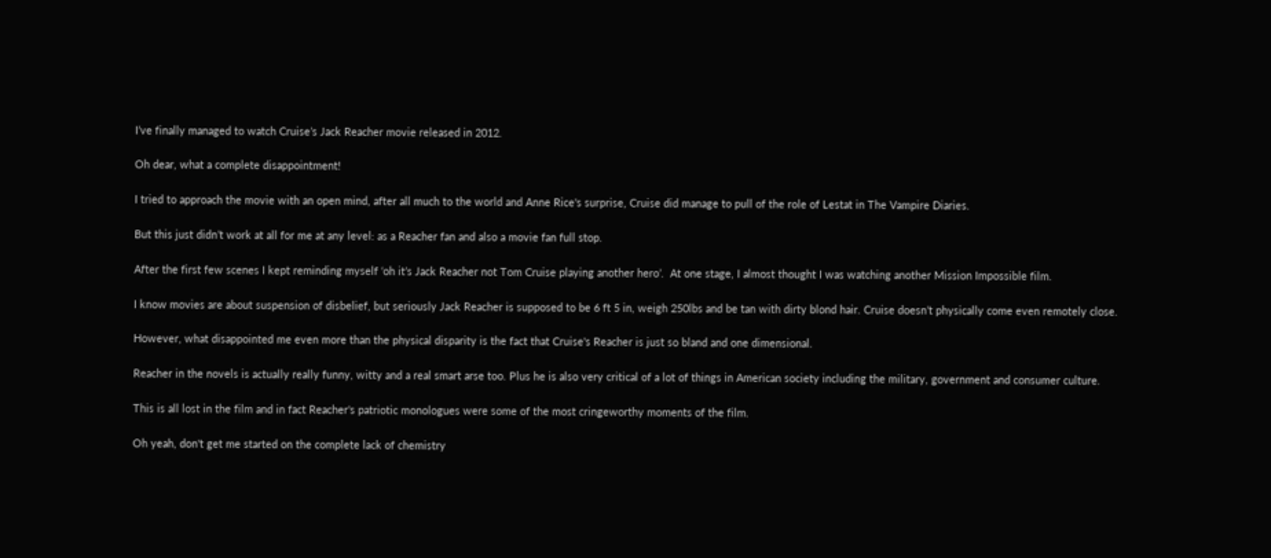I’ve finally managed to watch Cruise’s Jack Reacher movie released in 2012.

Oh dear, what a complete disappointment!

I tried to approach the movie with an open mind, after all much to the world and Anne Rice's surprise, Cruise did manage to pull of the role of Lestat in The Vampire Diaries.

But this just didn’t work at all for me at any level: as a Reacher fan and also a movie fan full stop.

After the first few scenes I kept reminding myself ‘oh it’s Jack Reacher not Tom Cruise playing another hero’.  At one stage, I almost thought I was watching another Mission Impossible film.

I know movies are about suspension of disbelief, but seriously Jack Reacher is supposed to be 6 ft 5 in, weigh 250lbs and be tan with dirty blond hair. Cruise doesn’t physically come even remotely close.

However, what disappointed me even more than the physical disparity is the fact that Cruise's Reacher is just so bland and one dimensional.

Reacher in the novels is actually really funny, witty and a real smart arse too. Plus he is also very critical of a lot of things in American society including the military, government and consumer culture.

This is all lost in the film and in fact Reacher's patriotic monologues were some of the most cringeworthy moments of the film.

Oh yeah, don't get me started on the complete lack of chemistry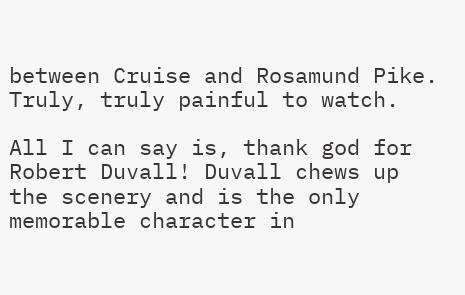between Cruise and Rosamund Pike. Truly, truly painful to watch.

All I can say is, thank god for Robert Duvall! Duvall chews up the scenery and is the only memorable character in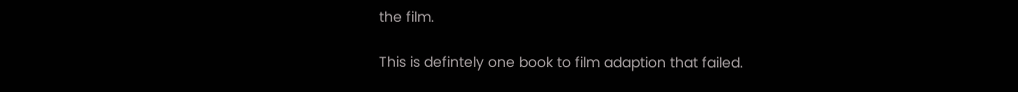the film.

This is defintely one book to film adaption that failed.